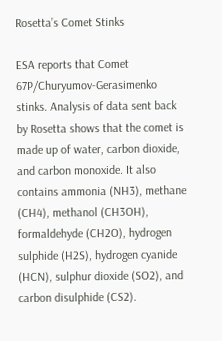Rosetta’s Comet Stinks

ESA reports that Comet 67P/Churyumov-Gerasimenko stinks. Analysis of data sent back by Rosetta shows that the comet is made up of water, carbon dioxide, and carbon monoxide. It also contains ammonia (NH3), methane (CH4), methanol (CH3OH), formaldehyde (CH2O), hydrogen sulphide (H2S), hydrogen cyanide (HCN), sulphur dioxide (SO2), and carbon disulphide (CS2).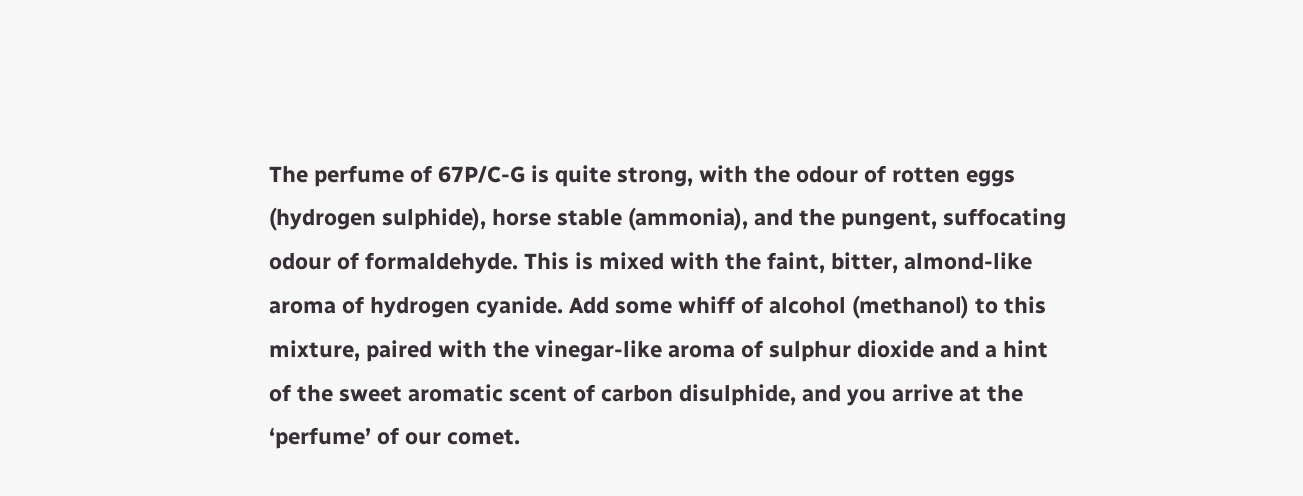The perfume of 67P/C-G is quite strong, with the odour of rotten eggs (hydrogen sulphide), horse stable (ammonia), and the pungent, suffocating odour of formaldehyde. This is mixed with the faint, bitter, almond-like aroma of hydrogen cyanide. Add some whiff of alcohol (methanol) to this mixture, paired with the vinegar-like aroma of sulphur dioxide and a hint of the sweet aromatic scent of carbon disulphide, and you arrive at the ‘perfume’ of our comet.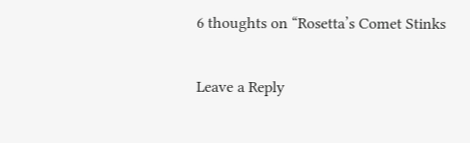6 thoughts on “Rosetta’s Comet Stinks

Leave a Reply